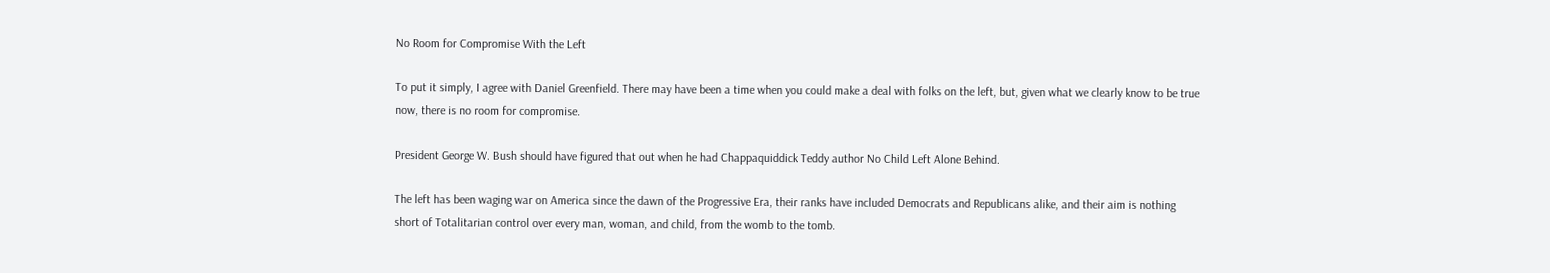No Room for Compromise With the Left

To put it simply, I agree with Daniel Greenfield. There may have been a time when you could make a deal with folks on the left, but, given what we clearly know to be true now, there is no room for compromise.

President George W. Bush should have figured that out when he had Chappaquiddick Teddy author No Child Left Alone Behind.

The left has been waging war on America since the dawn of the Progressive Era, their ranks have included Democrats and Republicans alike, and their aim is nothing short of Totalitarian control over every man, woman, and child, from the womb to the tomb.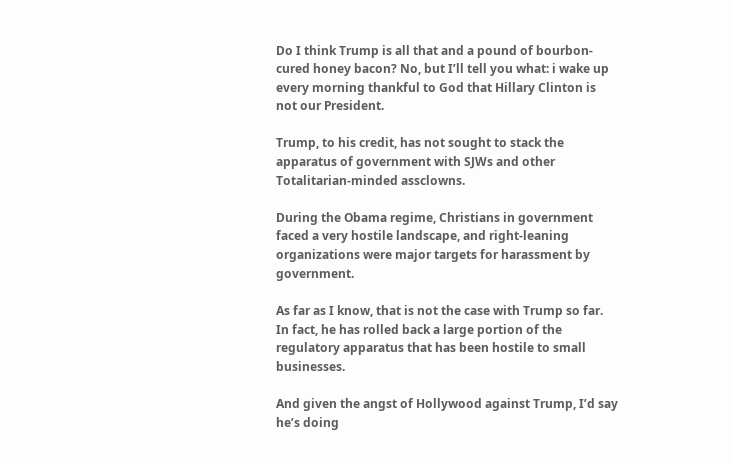Do I think Trump is all that and a pound of bourbon-cured honey bacon? No, but I’ll tell you what: i wake up every morning thankful to God that Hillary Clinton is not our President.

Trump, to his credit, has not sought to stack the apparatus of government with SJWs and other Totalitarian-minded assclowns.

During the Obama regime, Christians in government faced a very hostile landscape, and right-leaning organizations were major targets for harassment by government.

As far as I know, that is not the case with Trump so far. In fact, he has rolled back a large portion of the regulatory apparatus that has been hostile to small businesses.

And given the angst of Hollywood against Trump, I’d say he’s doing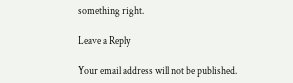something right.

Leave a Reply

Your email address will not be published.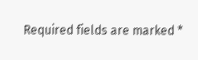Required fields are marked *